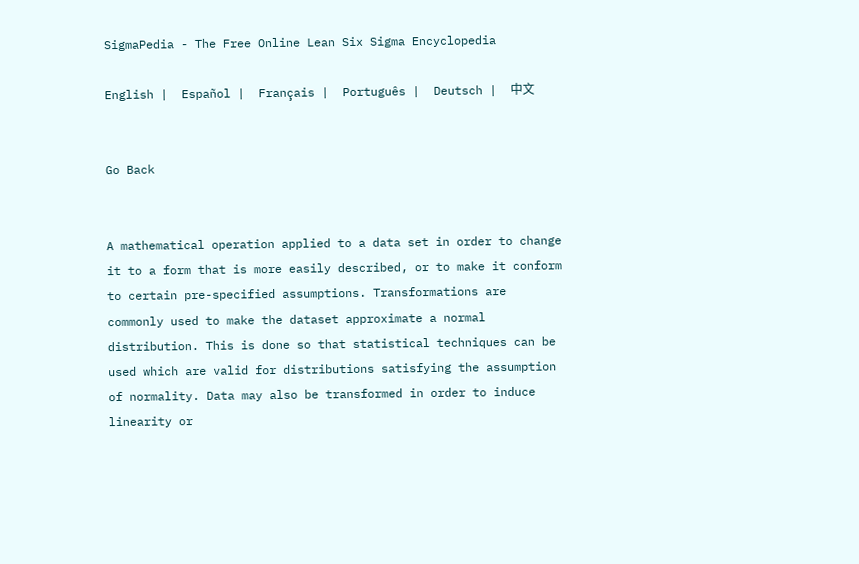SigmaPedia - The Free Online Lean Six Sigma Encyclopedia

English |  Español |  Français |  Português |  Deutsch |  中文


Go Back


A mathematical operation applied to a data set in order to change it to a form that is more easily described, or to make it conform to certain pre-specified assumptions. Transformations are commonly used to make the dataset approximate a normal distribution. This is done so that statistical techniques can be used which are valid for distributions satisfying the assumption of normality. Data may also be transformed in order to induce linearity or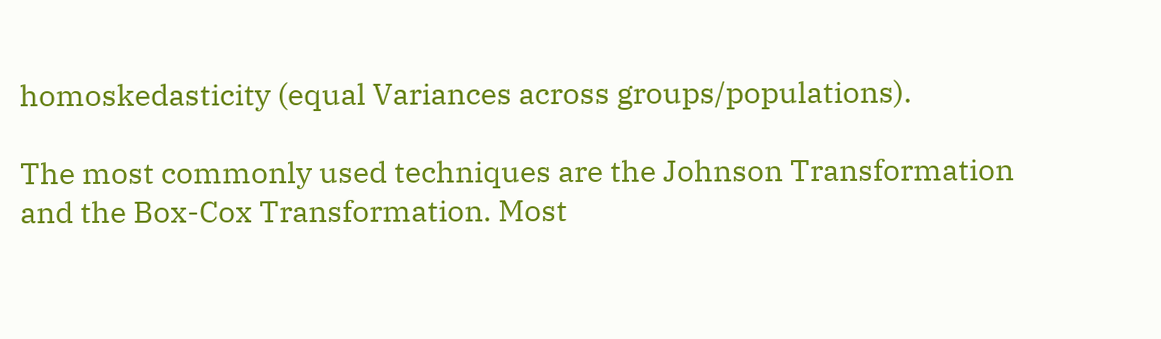homoskedasticity (equal Variances across groups/populations).

The most commonly used techniques are the Johnson Transformation and the Box-Cox Transformation. Most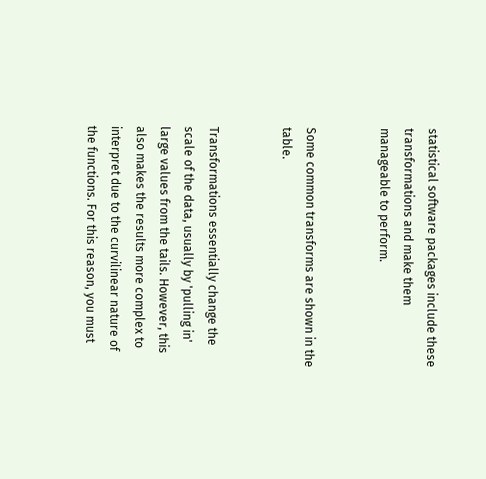statistical software packages include these transformations and make them manageable to perform.


Some common transforms are shown in the table.


Transformations essentially change the scale of the data, usually by 'pulling in' large values from the tails. However, this also makes the results more complex to interpret due to the curvilinear nature of the functions. For this reason, you must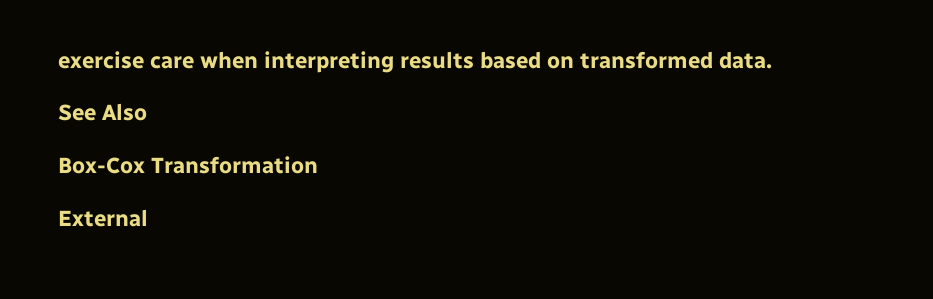exercise care when interpreting results based on transformed data.

See Also

Box-Cox Transformation

External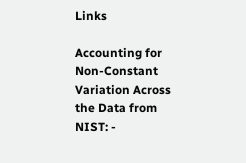Links

Accounting for Non-Constant Variation Across the Data from NIST: -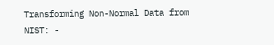Transforming Non-Normal Data from NIST: -